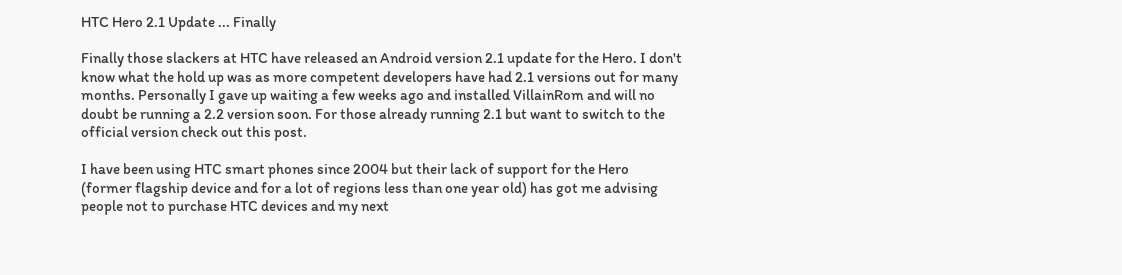HTC Hero 2.1 Update ... Finally

Finally those slackers at HTC have released an Android version 2.1 update for the Hero. I don't know what the hold up was as more competent developers have had 2.1 versions out for many months. Personally I gave up waiting a few weeks ago and installed VillainRom and will no doubt be running a 2.2 version soon. For those already running 2.1 but want to switch to the official version check out this post.

I have been using HTC smart phones since 2004 but their lack of support for the Hero (former flagship device and for a lot of regions less than one year old) has got me advising people not to purchase HTC devices and my next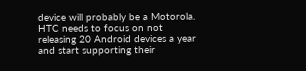device will probably be a Motorola. HTC needs to focus on not releasing 20 Android devices a year and start supporting their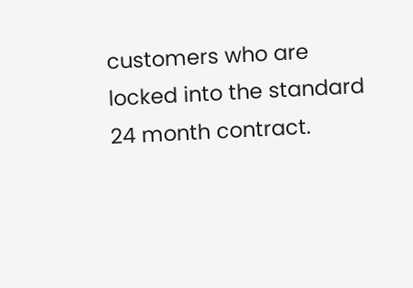customers who are locked into the standard 24 month contract.